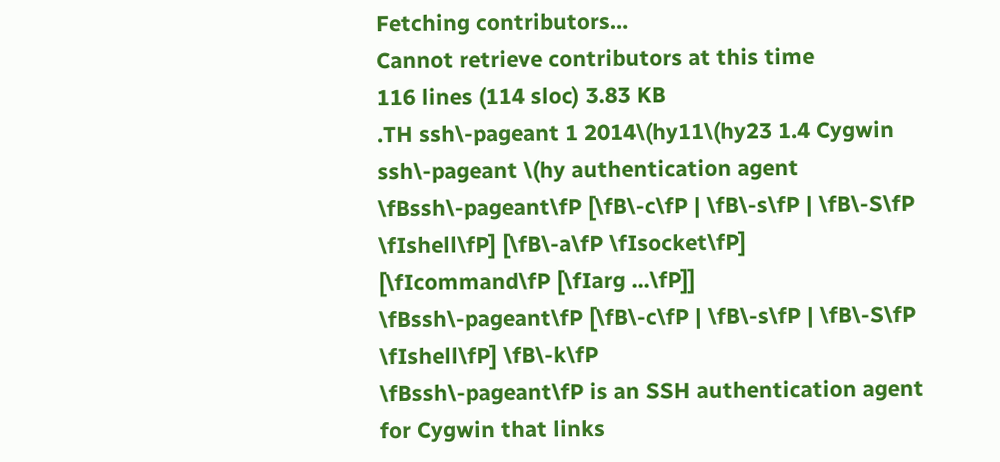Fetching contributors…
Cannot retrieve contributors at this time
116 lines (114 sloc) 3.83 KB
.TH ssh\-pageant 1 2014\(hy11\(hy23 1.4 Cygwin
ssh\-pageant \(hy authentication agent
\fBssh\-pageant\fP [\fB\-c\fP | \fB\-s\fP | \fB\-S\fP \fIshell\fP] [\fB\-a\fP \fIsocket\fP]
[\fIcommand\fP [\fIarg ...\fP]]
\fBssh\-pageant\fP [\fB\-c\fP | \fB\-s\fP | \fB\-S\fP \fIshell\fP] \fB\-k\fP
\fBssh\-pageant\fP is an SSH authentication agent for Cygwin that links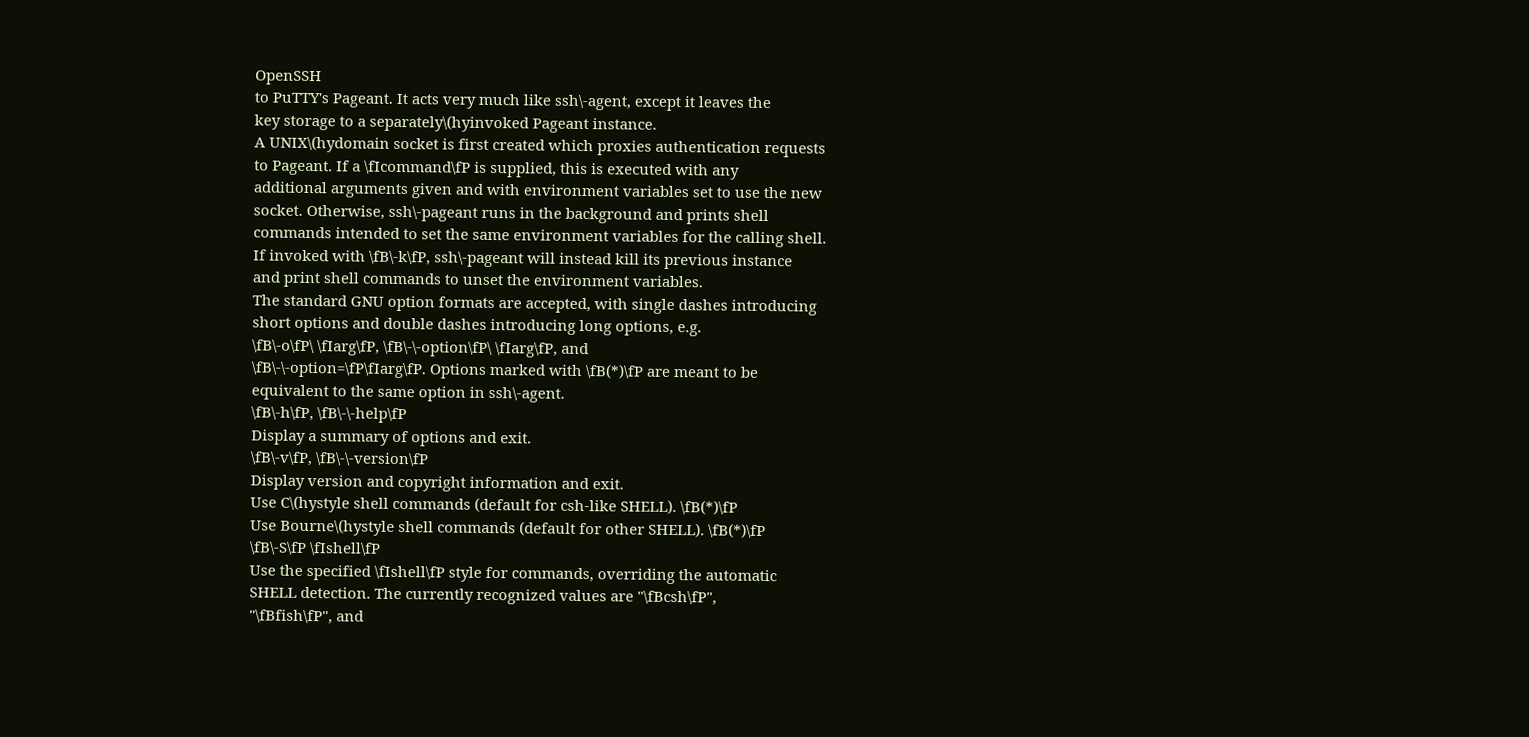OpenSSH
to PuTTY's Pageant. It acts very much like ssh\-agent, except it leaves the
key storage to a separately\(hyinvoked Pageant instance.
A UNIX\(hydomain socket is first created which proxies authentication requests
to Pageant. If a \fIcommand\fP is supplied, this is executed with any
additional arguments given and with environment variables set to use the new
socket. Otherwise, ssh\-pageant runs in the background and prints shell
commands intended to set the same environment variables for the calling shell.
If invoked with \fB\-k\fP, ssh\-pageant will instead kill its previous instance
and print shell commands to unset the environment variables.
The standard GNU option formats are accepted, with single dashes introducing
short options and double dashes introducing long options, e.g.
\fB\-o\fP\ \fIarg\fP, \fB\-\-option\fP\ \fIarg\fP, and
\fB\-\-option=\fP\fIarg\fP. Options marked with \fB(*)\fP are meant to be
equivalent to the same option in ssh\-agent.
\fB\-h\fP, \fB\-\-help\fP
Display a summary of options and exit.
\fB\-v\fP, \fB\-\-version\fP
Display version and copyright information and exit.
Use C\(hystyle shell commands (default for csh-like SHELL). \fB(*)\fP
Use Bourne\(hystyle shell commands (default for other SHELL). \fB(*)\fP
\fB\-S\fP \fIshell\fP
Use the specified \fIshell\fP style for commands, overriding the automatic
SHELL detection. The currently recognized values are "\fBcsh\fP",
"\fBfish\fP", and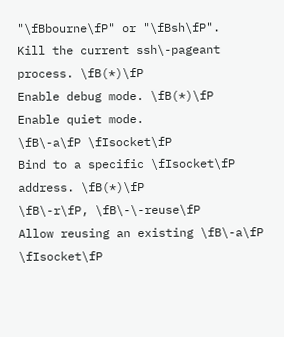"\fBbourne\fP" or "\fBsh\fP".
Kill the current ssh\-pageant process. \fB(*)\fP
Enable debug mode. \fB(*)\fP
Enable quiet mode.
\fB\-a\fP \fIsocket\fP
Bind to a specific \fIsocket\fP address. \fB(*)\fP
\fB\-r\fP, \fB\-\-reuse\fP
Allow reusing an existing \fB\-a\fP \fIsocket\fP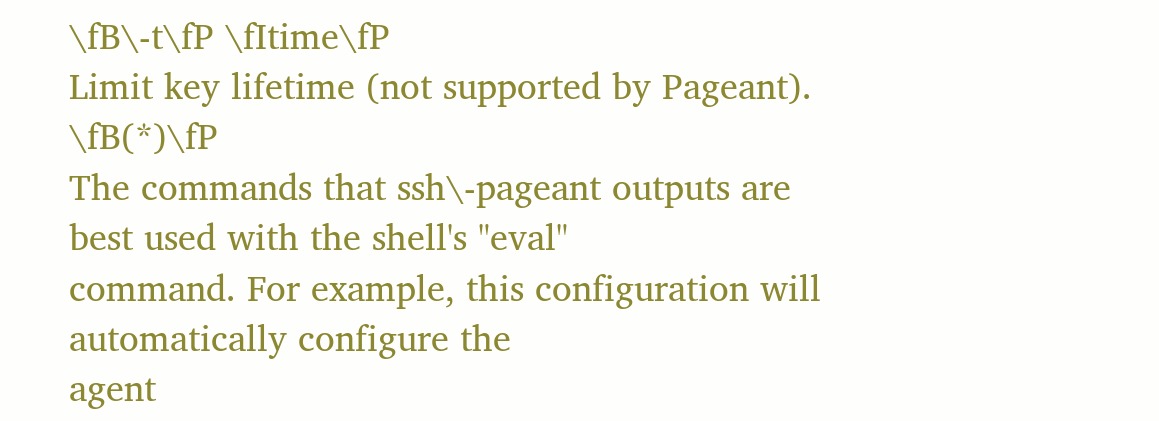\fB\-t\fP \fItime\fP
Limit key lifetime (not supported by Pageant). \fB(*)\fP
The commands that ssh\-pageant outputs are best used with the shell's "eval"
command. For example, this configuration will automatically configure the
agent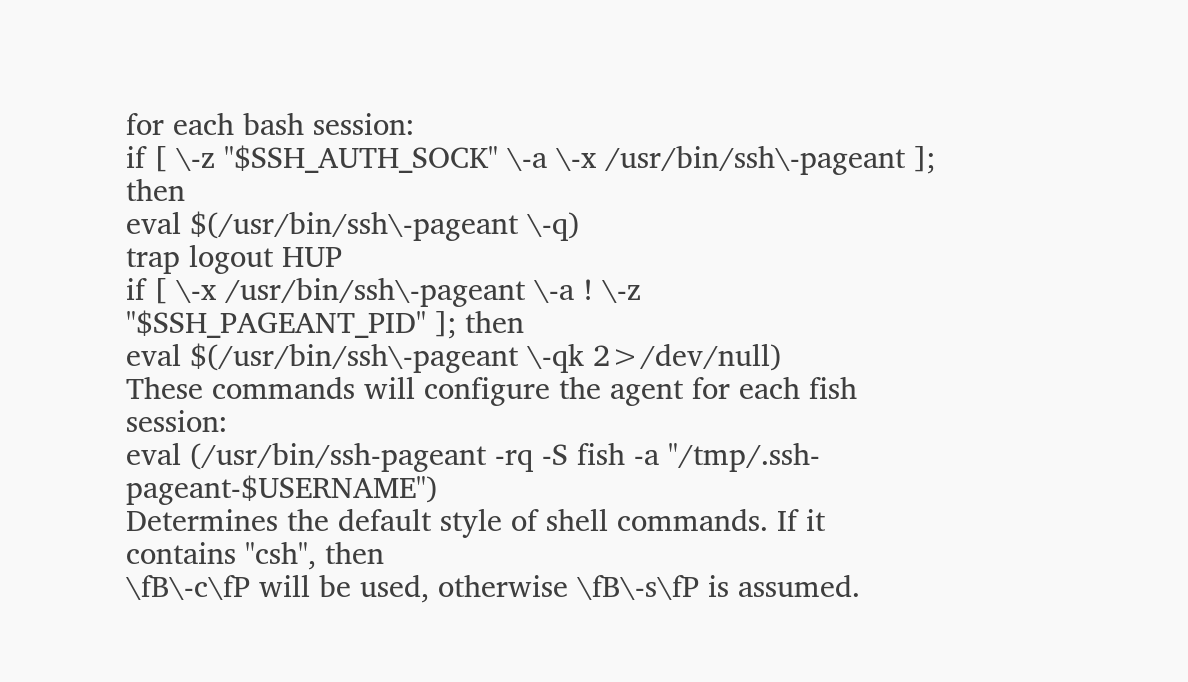for each bash session:
if [ \-z "$SSH_AUTH_SOCK" \-a \-x /usr/bin/ssh\-pageant ]; then
eval $(/usr/bin/ssh\-pageant \-q)
trap logout HUP
if [ \-x /usr/bin/ssh\-pageant \-a ! \-z "$SSH_PAGEANT_PID" ]; then
eval $(/usr/bin/ssh\-pageant \-qk 2>/dev/null)
These commands will configure the agent for each fish session:
eval (/usr/bin/ssh-pageant -rq -S fish -a "/tmp/.ssh-pageant-$USERNAME")
Determines the default style of shell commands. If it contains "csh", then
\fB\-c\fP will be used, otherwise \fB\-s\fP is assumed.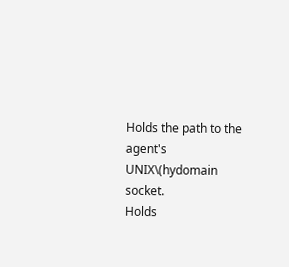Holds the path to the agent's UNIX\(hydomain socket.
Holds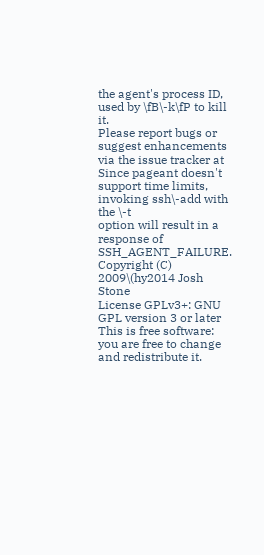the agent's process ID, used by \fB\-k\fP to kill it.
Please report bugs or suggest enhancements via the issue tracker at
Since pageant doesn't support time limits, invoking ssh\-add with the \-t
option will result in a response of SSH_AGENT_FAILURE.
Copyright (C) 2009\(hy2014 Josh Stone
License GPLv3+: GNU GPL version 3 or later
This is free software: you are free to change and redistribute it.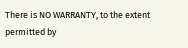There is NO WARRANTY, to the extent permitted by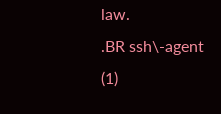law.
.BR ssh\-agent (1)